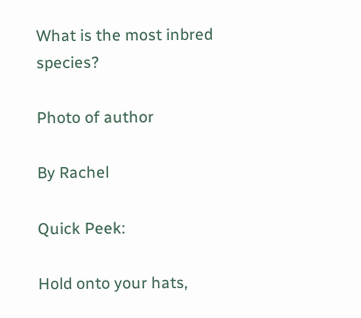What is the most inbred species?

Photo of author

By Rachel

Quick Peek:

Hold onto your hats,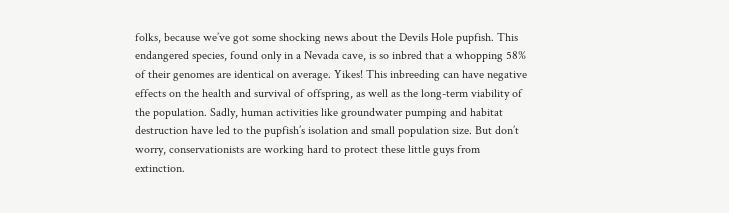folks, because we’ve got some shocking news about the Devils Hole pupfish. This endangered species, found only in a Nevada cave, is so inbred that a whopping 58% of their genomes are identical on average. Yikes! This inbreeding can have negative effects on the health and survival of offspring, as well as the long-term viability of the population. Sadly, human activities like groundwater pumping and habitat destruction have led to the pupfish’s isolation and small population size. But don’t worry, conservationists are working hard to protect these little guys from extinction.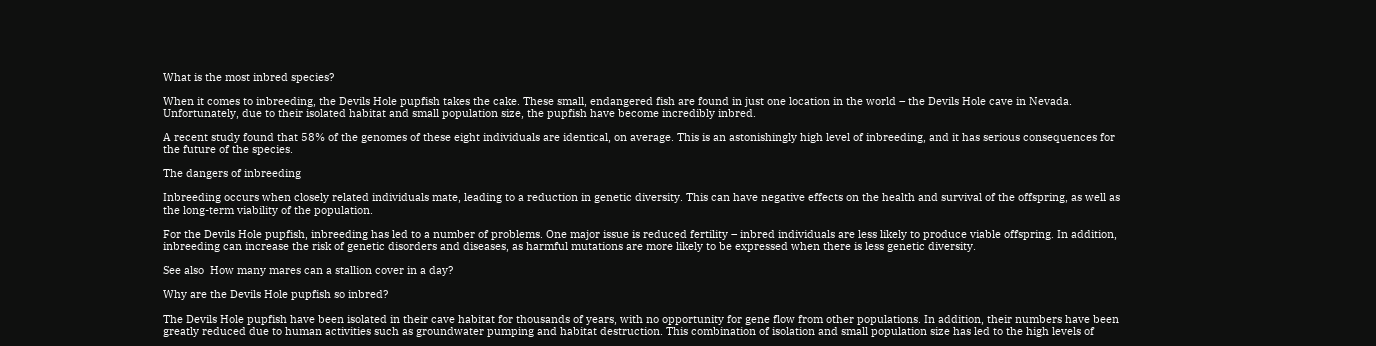What is the most inbred species?

When it comes to inbreeding, the Devils Hole pupfish takes the cake. These small, endangered fish are found in just one location in the world – the Devils Hole cave in Nevada. Unfortunately, due to their isolated habitat and small population size, the pupfish have become incredibly inbred.

A recent study found that 58% of the genomes of these eight individuals are identical, on average. This is an astonishingly high level of inbreeding, and it has serious consequences for the future of the species.

The dangers of inbreeding

Inbreeding occurs when closely related individuals mate, leading to a reduction in genetic diversity. This can have negative effects on the health and survival of the offspring, as well as the long-term viability of the population.

For the Devils Hole pupfish, inbreeding has led to a number of problems. One major issue is reduced fertility – inbred individuals are less likely to produce viable offspring. In addition, inbreeding can increase the risk of genetic disorders and diseases, as harmful mutations are more likely to be expressed when there is less genetic diversity.

See also  How many mares can a stallion cover in a day?

Why are the Devils Hole pupfish so inbred?

The Devils Hole pupfish have been isolated in their cave habitat for thousands of years, with no opportunity for gene flow from other populations. In addition, their numbers have been greatly reduced due to human activities such as groundwater pumping and habitat destruction. This combination of isolation and small population size has led to the high levels of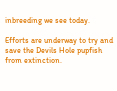inbreeding we see today.

Efforts are underway to try and save the Devils Hole pupfish from extinction.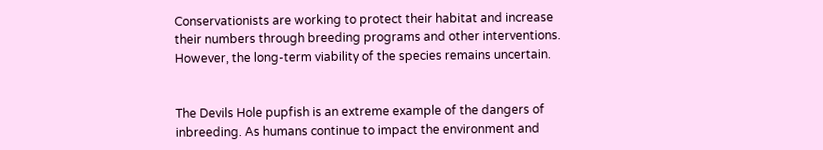Conservationists are working to protect their habitat and increase their numbers through breeding programs and other interventions. However, the long-term viability of the species remains uncertain.


The Devils Hole pupfish is an extreme example of the dangers of inbreeding. As humans continue to impact the environment and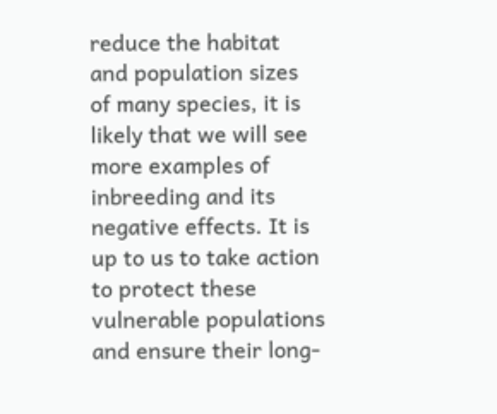reduce the habitat and population sizes of many species, it is likely that we will see more examples of inbreeding and its negative effects. It is up to us to take action to protect these vulnerable populations and ensure their long-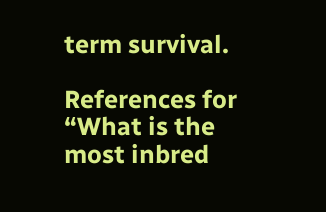term survival.

References for “What is the most inbred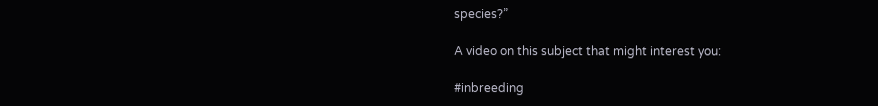species?”

A video on this subject that might interest you:

#inbreeding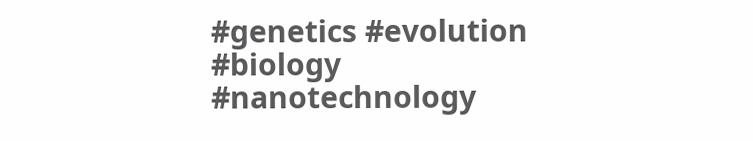#genetics #evolution #biology #nanotechnology